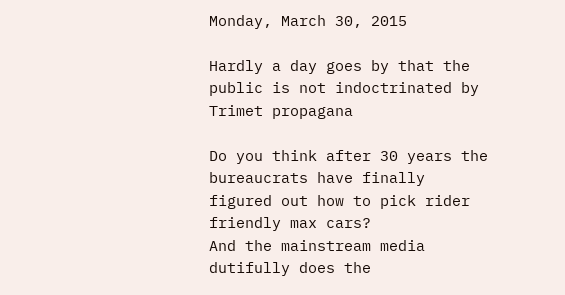Monday, March 30, 2015

Hardly a day goes by that the public is not indoctrinated by Trimet propagana

Do you think after 30 years the bureaucrats have finally figured out how to pick rider friendly max cars?
And the mainstream media dutifully does the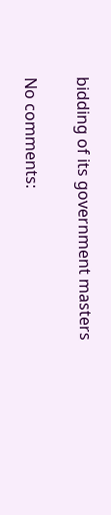bidding of its government masters

No comments: